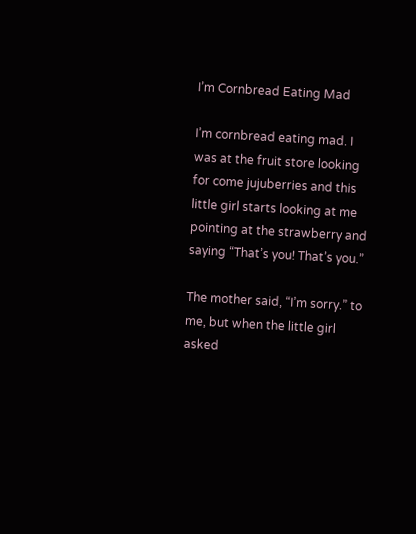I’m Cornbread Eating Mad

I’m cornbread eating mad. I was at the fruit store looking for come jujuberries and this little girl starts looking at me pointing at the strawberry and saying “That’s you! That’s you.”

The mother said, “I’m sorry.” to me, but when the little girl asked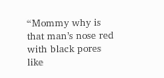“Mommy why is that man’s nose red with black pores like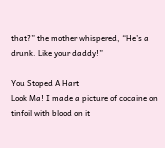that?” the mother whispered, “He’s a drunk. Like your daddy!”

You Stoped A Hart
Look Ma! I made a picture of cocaine on tinfoil with blood on it